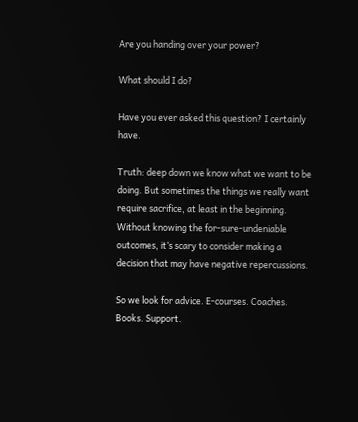Are you handing over your power?

What should I do?

Have you ever asked this question? I certainly have.

Truth: deep down we know what we want to be doing. But sometimes the things we really want require sacrifice, at least in the beginning. Without knowing the for-sure-undeniable outcomes, it’s scary to consider making a decision that may have negative repercussions.

So we look for advice. E-courses. Coaches. Books. Support.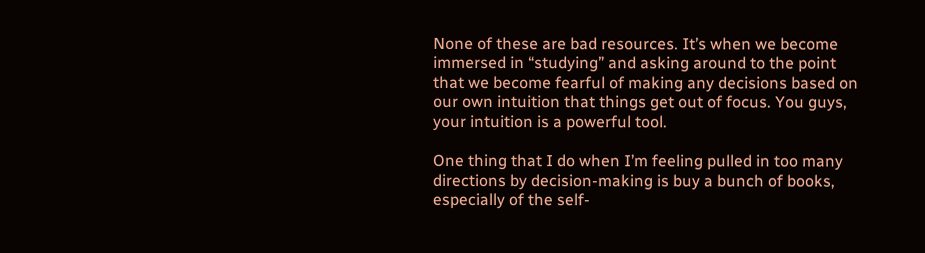None of these are bad resources. It’s when we become immersed in “studying” and asking around to the point that we become fearful of making any decisions based on our own intuition that things get out of focus. You guys, your intuition is a powerful tool.

One thing that I do when I’m feeling pulled in too many directions by decision-making is buy a bunch of books, especially of the self-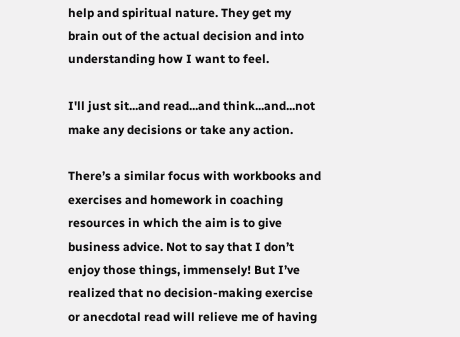help and spiritual nature. They get my brain out of the actual decision and into understanding how I want to feel.

I'll just sit...and read...and think...and...not make any decisions or take any action.

There’s a similar focus with workbooks and exercises and homework in coaching resources in which the aim is to give business advice. Not to say that I don’t enjoy those things, immensely! But I’ve realized that no decision-making exercise or anecdotal read will relieve me of having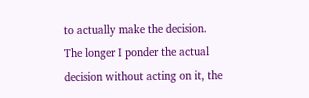to actually make the decision. The longer I ponder the actual decision without acting on it, the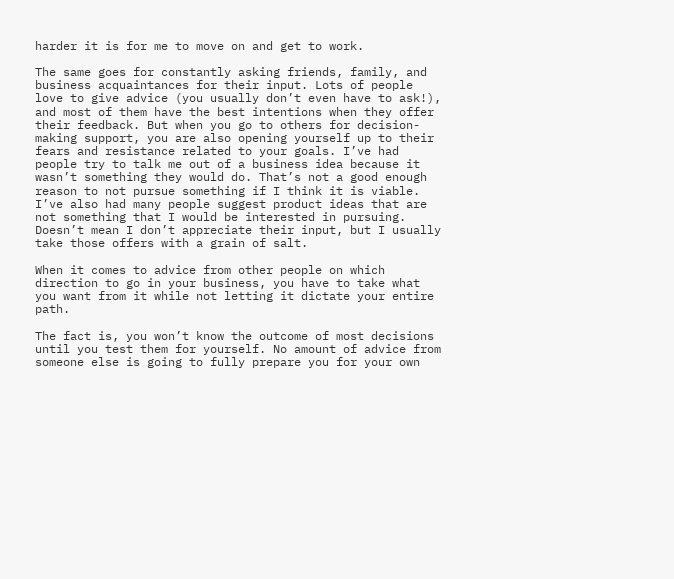harder it is for me to move on and get to work.

The same goes for constantly asking friends, family, and business acquaintances for their input. Lots of people love to give advice (you usually don’t even have to ask!), and most of them have the best intentions when they offer their feedback. But when you go to others for decision-making support, you are also opening yourself up to their fears and resistance related to your goals. I’ve had people try to talk me out of a business idea because it wasn’t something they would do. That’s not a good enough reason to not pursue something if I think it is viable. I’ve also had many people suggest product ideas that are not something that I would be interested in pursuing. Doesn’t mean I don’t appreciate their input, but I usually take those offers with a grain of salt.

When it comes to advice from other people on which direction to go in your business, you have to take what you want from it while not letting it dictate your entire path.

The fact is, you won’t know the outcome of most decisions until you test them for yourself. No amount of advice from someone else is going to fully prepare you for your own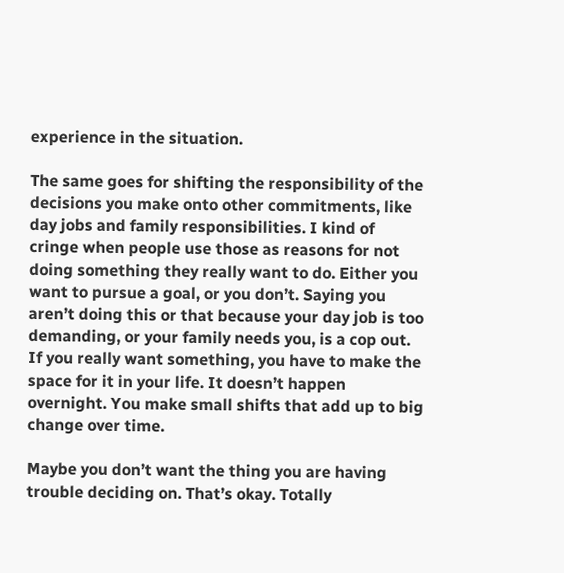experience in the situation.

The same goes for shifting the responsibility of the decisions you make onto other commitments, like day jobs and family responsibilities. I kind of cringe when people use those as reasons for not doing something they really want to do. Either you want to pursue a goal, or you don’t. Saying you aren’t doing this or that because your day job is too demanding, or your family needs you, is a cop out. If you really want something, you have to make the space for it in your life. It doesn’t happen overnight. You make small shifts that add up to big change over time.

Maybe you don’t want the thing you are having trouble deciding on. That’s okay. Totally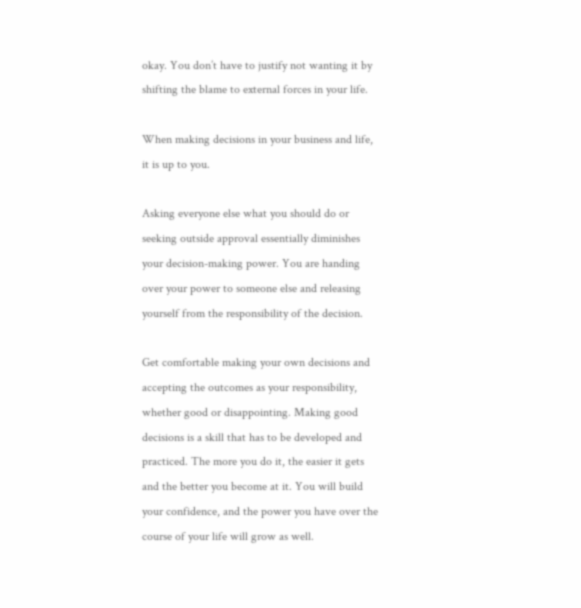okay. You don’t have to justify not wanting it by shifting the blame to external forces in your life.

When making decisions in your business and life, it is up to you.

Asking everyone else what you should do or seeking outside approval essentially diminishes your decision-making power. You are handing over your power to someone else and releasing yourself from the responsibility of the decision.

Get comfortable making your own decisions and accepting the outcomes as your responsibility, whether good or disappointing. Making good decisions is a skill that has to be developed and practiced. The more you do it, the easier it gets and the better you become at it. You will build your confidence, and the power you have over the course of your life will grow as well.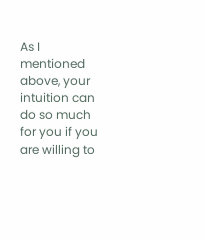As I mentioned above, your intuition can do so much for you if you are willing to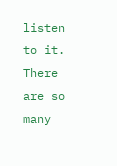listen to it. There are so many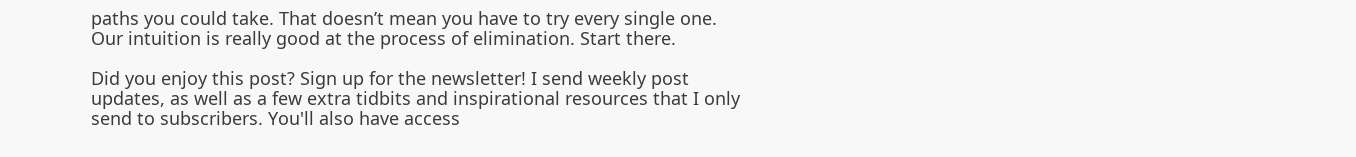paths you could take. That doesn’t mean you have to try every single one. Our intuition is really good at the process of elimination. Start there.

Did you enjoy this post? Sign up for the newsletter! I send weekly post updates, as well as a few extra tidbits and inspirational resources that I only send to subscribers. You'll also have access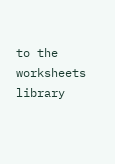to the worksheets library